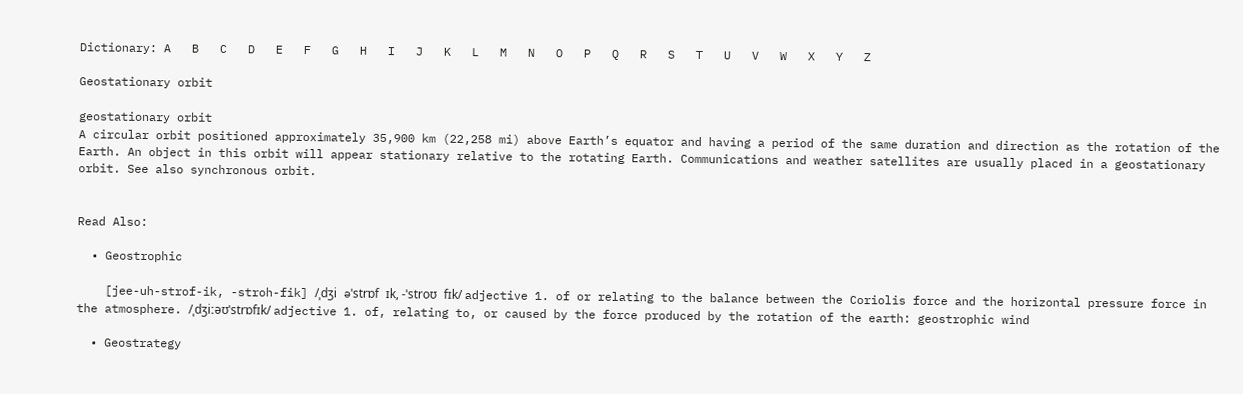Dictionary: A   B   C   D   E   F   G   H   I   J   K   L   M   N   O   P   Q   R   S   T   U   V   W   X   Y   Z

Geostationary orbit

geostationary orbit
A circular orbit positioned approximately 35,900 km (22,258 mi) above Earth’s equator and having a period of the same duration and direction as the rotation of the Earth. An object in this orbit will appear stationary relative to the rotating Earth. Communications and weather satellites are usually placed in a geostationary orbit. See also synchronous orbit.


Read Also:

  • Geostrophic

    [jee-uh-strof-ik, -stroh-fik] /ˌdʒi əˈstrɒf ɪk, -ˈstroʊ fɪk/ adjective 1. of or relating to the balance between the Coriolis force and the horizontal pressure force in the atmosphere. /ˌdʒiːəʊˈstrɒfɪk/ adjective 1. of, relating to, or caused by the force produced by the rotation of the earth: geostrophic wind

  • Geostrategy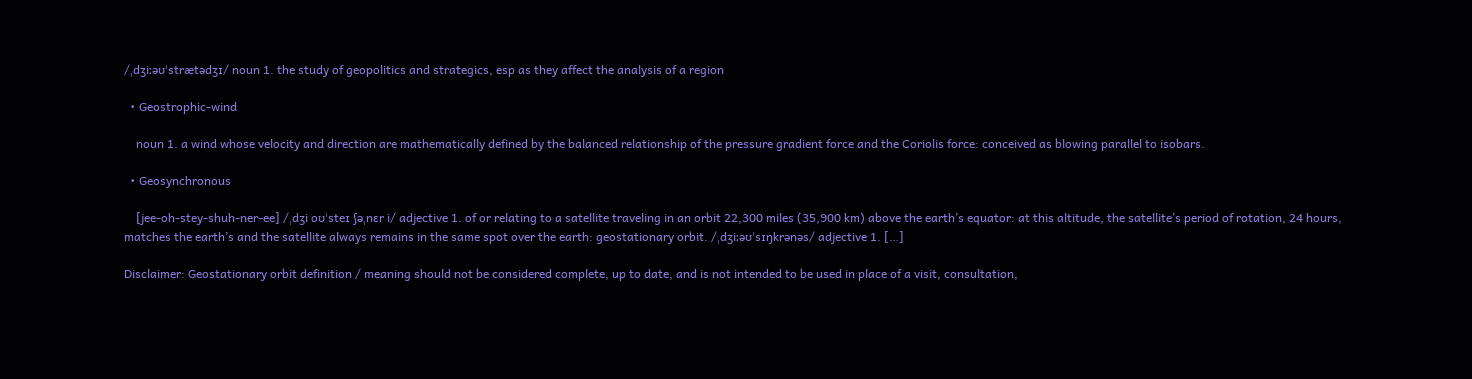/ˌdʒiːəʊˈstrætədʒɪ/ noun 1. the study of geopolitics and strategics, esp as they affect the analysis of a region

  • Geostrophic-wind

    noun 1. a wind whose velocity and direction are mathematically defined by the balanced relationship of the pressure gradient force and the Coriolis force: conceived as blowing parallel to isobars.

  • Geosynchronous

    [jee-oh-stey-shuh-ner-ee] /ˌdʒi oʊˈsteɪ ʃəˌnɛr i/ adjective 1. of or relating to a satellite traveling in an orbit 22,300 miles (35,900 km) above the earth’s equator: at this altitude, the satellite’s period of rotation, 24 hours, matches the earth’s and the satellite always remains in the same spot over the earth: geostationary orbit. /ˌdʒiːəʊˈsɪŋkrənəs/ adjective 1. […]

Disclaimer: Geostationary orbit definition / meaning should not be considered complete, up to date, and is not intended to be used in place of a visit, consultation,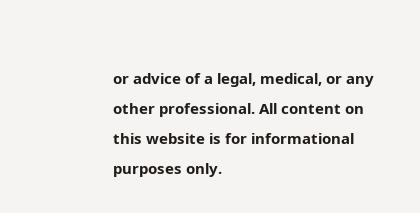or advice of a legal, medical, or any other professional. All content on this website is for informational purposes only.